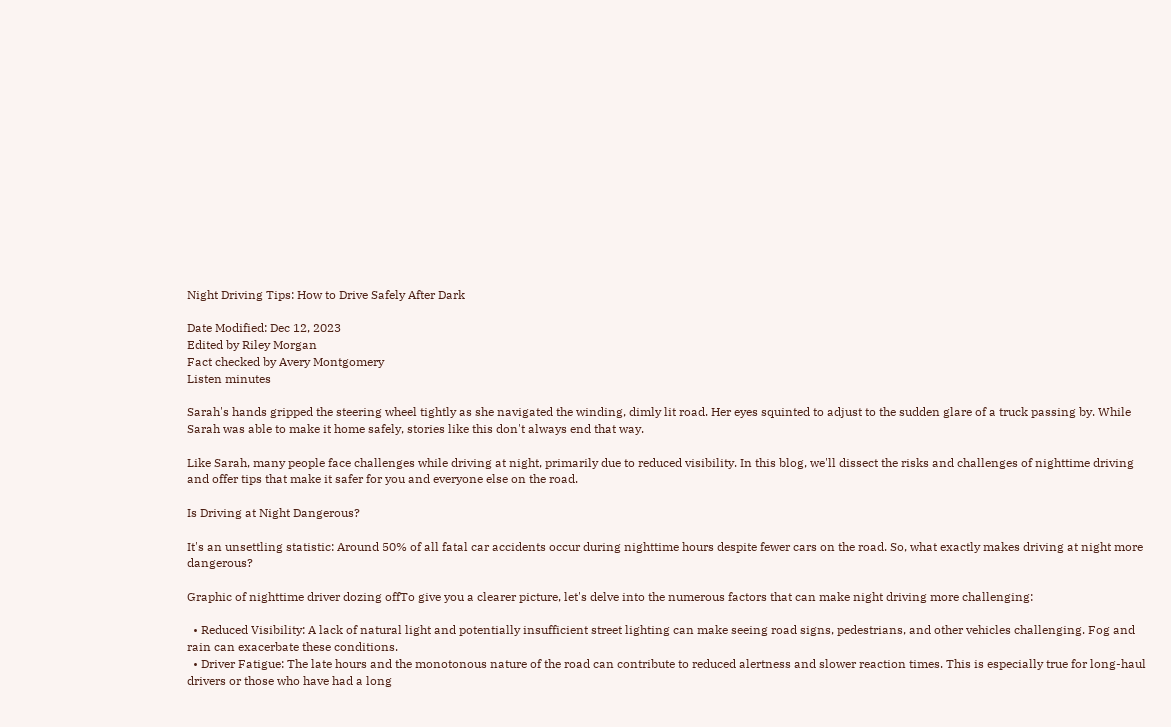Night Driving Tips: How to Drive Safely After Dark

Date Modified: Dec 12, 2023
Edited by Riley Morgan
Fact checked by Avery Montgomery
Listen minutes

Sarah's hands gripped the steering wheel tightly as she navigated the winding, dimly lit road. Her eyes squinted to adjust to the sudden glare of a truck passing by. While Sarah was able to make it home safely, stories like this don't always end that way.

Like Sarah, many people face challenges while driving at night, primarily due to reduced visibility. In this blog, we'll dissect the risks and challenges of nighttime driving and offer tips that make it safer for you and everyone else on the road.

Is Driving at Night Dangerous?

It's an unsettling statistic: Around 50% of all fatal car accidents occur during nighttime hours despite fewer cars on the road. So, what exactly makes driving at night more dangerous?

Graphic of nighttime driver dozing offTo give you a clearer picture, let's delve into the numerous factors that can make night driving more challenging:

  • Reduced Visibility: A lack of natural light and potentially insufficient street lighting can make seeing road signs, pedestrians, and other vehicles challenging. Fog and rain can exacerbate these conditions.
  • Driver Fatigue: The late hours and the monotonous nature of the road can contribute to reduced alertness and slower reaction times. This is especially true for long-haul drivers or those who have had a long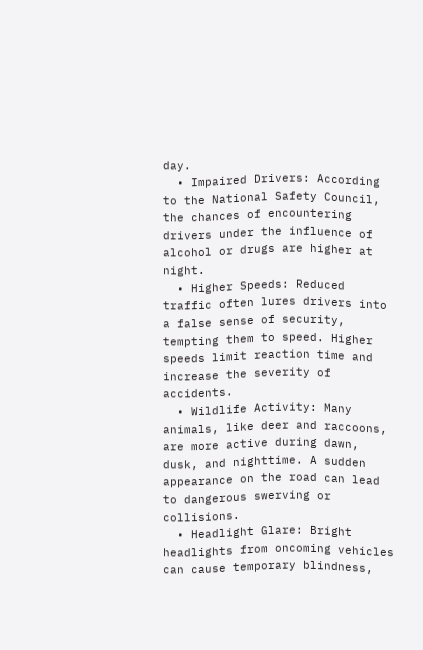day.
  • Impaired Drivers: According to the National Safety Council, the chances of encountering drivers under the influence of alcohol or drugs are higher at night.
  • Higher Speeds: Reduced traffic often lures drivers into a false sense of security, tempting them to speed. Higher speeds limit reaction time and increase the severity of accidents.
  • Wildlife Activity: Many animals, like deer and raccoons, are more active during dawn, dusk, and nighttime. A sudden appearance on the road can lead to dangerous swerving or collisions.
  • Headlight Glare: Bright headlights from oncoming vehicles can cause temporary blindness,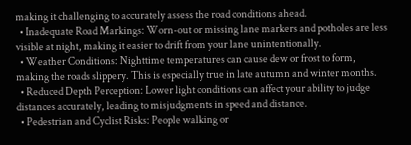making it challenging to accurately assess the road conditions ahead.
  • Inadequate Road Markings: Worn-out or missing lane markers and potholes are less visible at night, making it easier to drift from your lane unintentionally.
  • Weather Conditions: Nighttime temperatures can cause dew or frost to form, making the roads slippery. This is especially true in late autumn and winter months.
  • Reduced Depth Perception: Lower light conditions can affect your ability to judge distances accurately, leading to misjudgments in speed and distance.
  • Pedestrian and Cyclist Risks: People walking or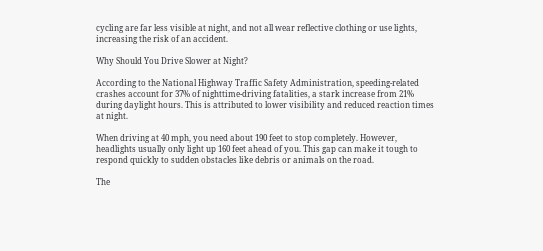cycling are far less visible at night, and not all wear reflective clothing or use lights, increasing the risk of an accident.

Why Should You Drive Slower at Night?

According to the National Highway Traffic Safety Administration, speeding-related crashes account for 37% of nighttime-driving fatalities, a stark increase from 21% during daylight hours. This is attributed to lower visibility and reduced reaction times at night.

When driving at 40 mph, you need about 190 feet to stop completely. However, headlights usually only light up 160 feet ahead of you. This gap can make it tough to respond quickly to sudden obstacles like debris or animals on the road.

The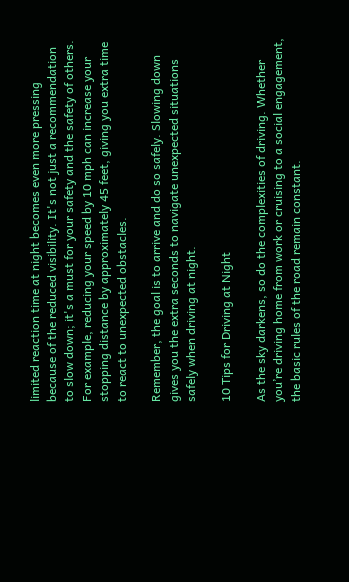limited reaction time at night becomes even more pressing because of the reduced visibility. It's not just a recommendation to slow down; it's a must for your safety and the safety of others. For example, reducing your speed by 10 mph can increase your stopping distance by approximately 45 feet, giving you extra time to react to unexpected obstacles.

Remember, the goal is to arrive and do so safely. Slowing down gives you the extra seconds to navigate unexpected situations safely when driving at night.

10 Tips for Driving at Night

As the sky darkens, so do the complexities of driving. Whether you’re driving home from work or cruising to a social engagement, the basic rules of the road remain constant.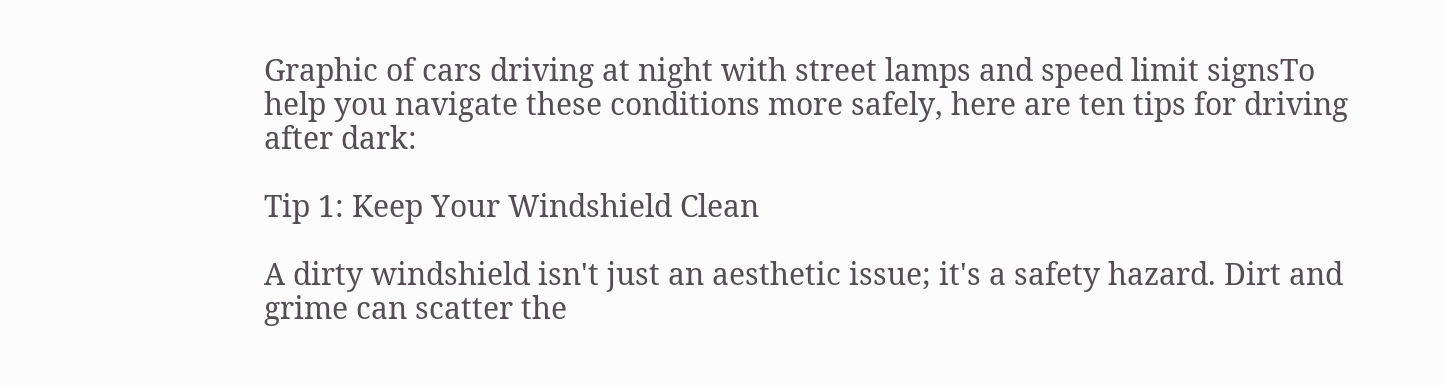Graphic of cars driving at night with street lamps and speed limit signsTo help you navigate these conditions more safely, here are ten tips for driving after dark:

Tip 1: Keep Your Windshield Clean

A dirty windshield isn't just an aesthetic issue; it's a safety hazard. Dirt and grime can scatter the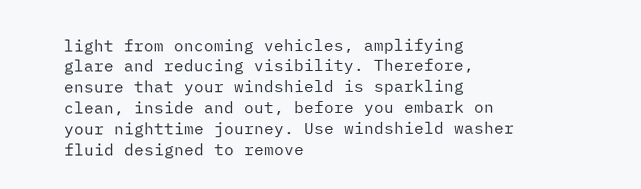light from oncoming vehicles, amplifying glare and reducing visibility. Therefore, ensure that your windshield is sparkling clean, inside and out, before you embark on your nighttime journey. Use windshield washer fluid designed to remove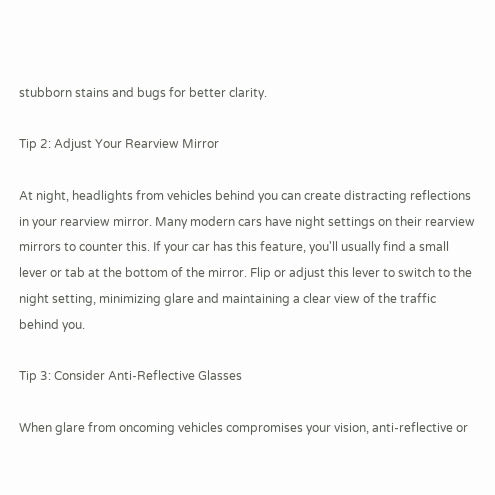stubborn stains and bugs for better clarity.

Tip 2: Adjust Your Rearview Mirror

At night, headlights from vehicles behind you can create distracting reflections in your rearview mirror. Many modern cars have night settings on their rearview mirrors to counter this. If your car has this feature, you'll usually find a small lever or tab at the bottom of the mirror. Flip or adjust this lever to switch to the night setting, minimizing glare and maintaining a clear view of the traffic behind you.

Tip 3: Consider Anti-Reflective Glasses

When glare from oncoming vehicles compromises your vision, anti-reflective or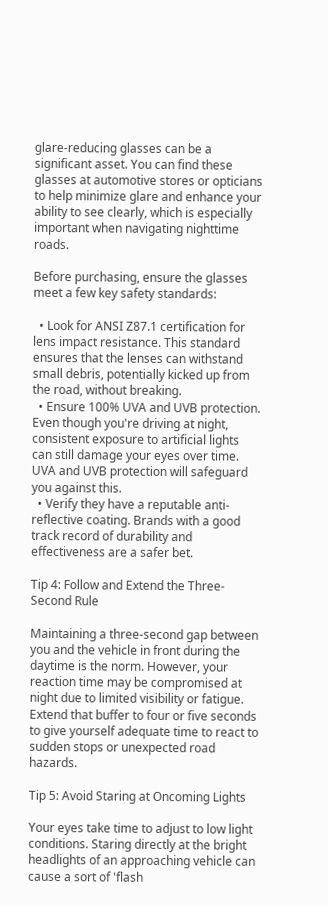glare-reducing glasses can be a significant asset. You can find these glasses at automotive stores or opticians to help minimize glare and enhance your ability to see clearly, which is especially important when navigating nighttime roads.

Before purchasing, ensure the glasses meet a few key safety standards:

  • Look for ANSI Z87.1 certification for lens impact resistance. This standard ensures that the lenses can withstand small debris, potentially kicked up from the road, without breaking.
  • Ensure 100% UVA and UVB protection. Even though you're driving at night, consistent exposure to artificial lights can still damage your eyes over time. UVA and UVB protection will safeguard you against this.
  • Verify they have a reputable anti-reflective coating. Brands with a good track record of durability and effectiveness are a safer bet.

Tip 4: Follow and Extend the Three-Second Rule

Maintaining a three-second gap between you and the vehicle in front during the daytime is the norm. However, your reaction time may be compromised at night due to limited visibility or fatigue. Extend that buffer to four or five seconds to give yourself adequate time to react to sudden stops or unexpected road hazards.

Tip 5: Avoid Staring at Oncoming Lights

Your eyes take time to adjust to low light conditions. Staring directly at the bright headlights of an approaching vehicle can cause a sort of 'flash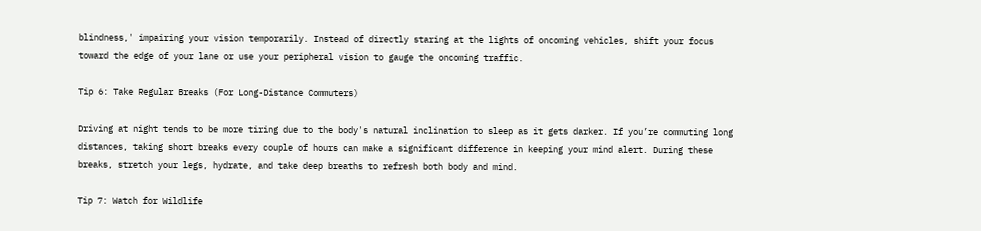blindness,' impairing your vision temporarily. Instead of directly staring at the lights of oncoming vehicles, shift your focus toward the edge of your lane or use your peripheral vision to gauge the oncoming traffic.

Tip 6: Take Regular Breaks (For Long-Distance Commuters)

Driving at night tends to be more tiring due to the body's natural inclination to sleep as it gets darker. If you’re commuting long distances, taking short breaks every couple of hours can make a significant difference in keeping your mind alert. During these breaks, stretch your legs, hydrate, and take deep breaths to refresh both body and mind.

Tip 7: Watch for Wildlife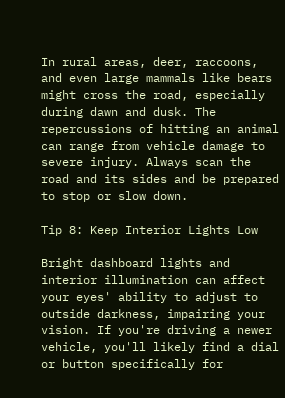In rural areas, deer, raccoons, and even large mammals like bears might cross the road, especially during dawn and dusk. The repercussions of hitting an animal can range from vehicle damage to severe injury. Always scan the road and its sides and be prepared to stop or slow down.

Tip 8: Keep Interior Lights Low

Bright dashboard lights and interior illumination can affect your eyes' ability to adjust to outside darkness, impairing your vision. If you're driving a newer vehicle, you'll likely find a dial or button specifically for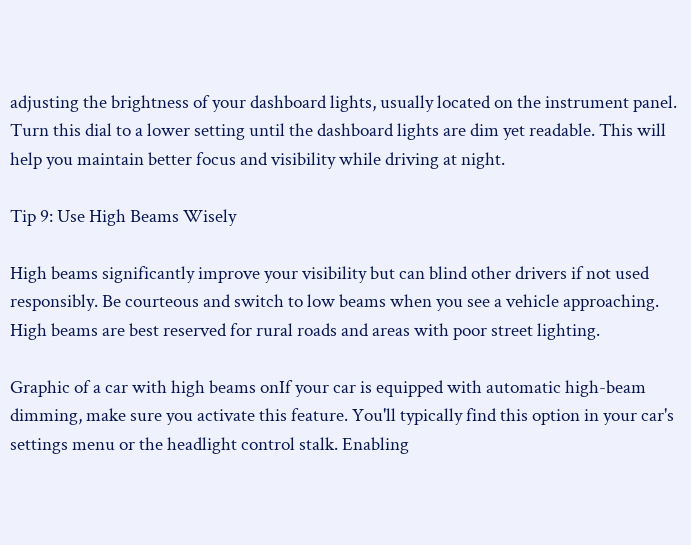adjusting the brightness of your dashboard lights, usually located on the instrument panel. Turn this dial to a lower setting until the dashboard lights are dim yet readable. This will help you maintain better focus and visibility while driving at night.

Tip 9: Use High Beams Wisely

High beams significantly improve your visibility but can blind other drivers if not used responsibly. Be courteous and switch to low beams when you see a vehicle approaching. High beams are best reserved for rural roads and areas with poor street lighting.

Graphic of a car with high beams onIf your car is equipped with automatic high-beam dimming, make sure you activate this feature. You'll typically find this option in your car's settings menu or the headlight control stalk. Enabling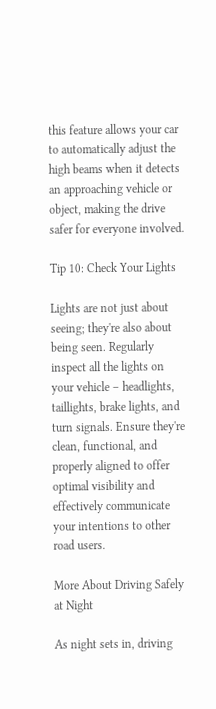this feature allows your car to automatically adjust the high beams when it detects an approaching vehicle or object, making the drive safer for everyone involved.

Tip 10: Check Your Lights

Lights are not just about seeing; they're also about being seen. Regularly inspect all the lights on your vehicle – headlights, taillights, brake lights, and turn signals. Ensure they're clean, functional, and properly aligned to offer optimal visibility and effectively communicate your intentions to other road users.

More About Driving Safely at Night

As night sets in, driving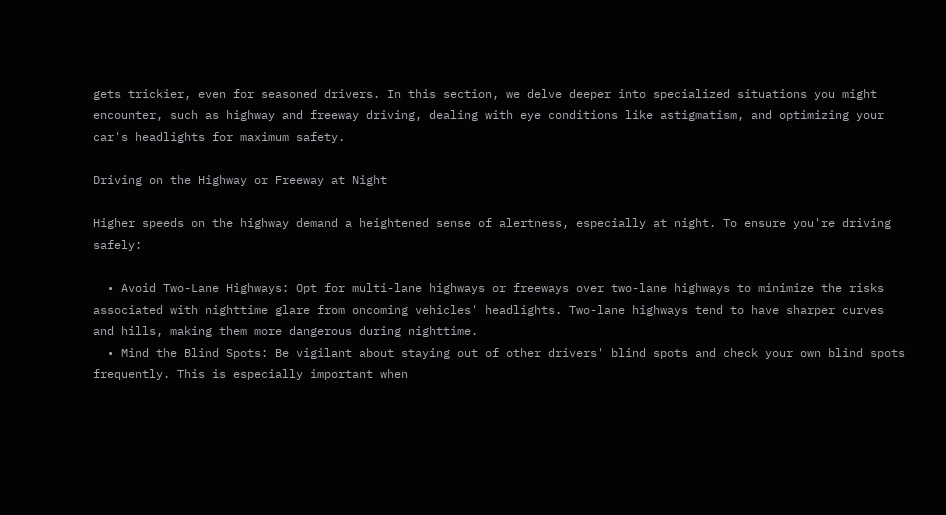gets trickier, even for seasoned drivers. In this section, we delve deeper into specialized situations you might encounter, such as highway and freeway driving, dealing with eye conditions like astigmatism, and optimizing your car's headlights for maximum safety.

Driving on the Highway or Freeway at Night

Higher speeds on the highway demand a heightened sense of alertness, especially at night. To ensure you're driving safely:

  • Avoid Two-Lane Highways: Opt for multi-lane highways or freeways over two-lane highways to minimize the risks associated with nighttime glare from oncoming vehicles' headlights. Two-lane highways tend to have sharper curves and hills, making them more dangerous during nighttime.
  • Mind the Blind Spots: Be vigilant about staying out of other drivers' blind spots and check your own blind spots frequently. This is especially important when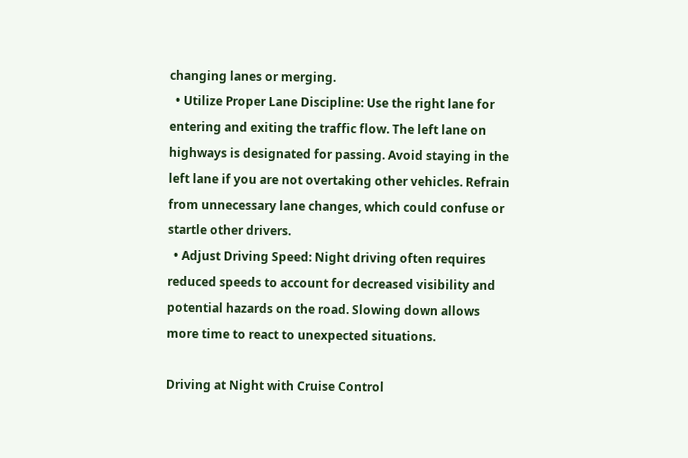changing lanes or merging.
  • Utilize Proper Lane Discipline: Use the right lane for entering and exiting the traffic flow. The left lane on highways is designated for passing. Avoid staying in the left lane if you are not overtaking other vehicles. Refrain from unnecessary lane changes, which could confuse or startle other drivers.
  • Adjust Driving Speed: Night driving often requires reduced speeds to account for decreased visibility and potential hazards on the road. Slowing down allows more time to react to unexpected situations.

Driving at Night with Cruise Control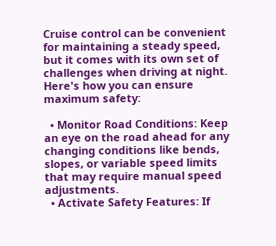Cruise control can be convenient for maintaining a steady speed, but it comes with its own set of challenges when driving at night. Here's how you can ensure maximum safety:

  • Monitor Road Conditions: Keep an eye on the road ahead for any changing conditions like bends, slopes, or variable speed limits that may require manual speed adjustments.
  • Activate Safety Features: If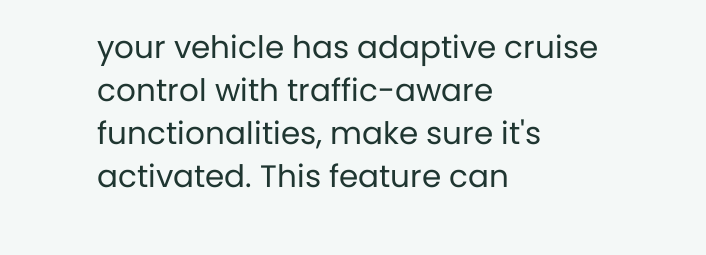your vehicle has adaptive cruise control with traffic-aware functionalities, make sure it's activated. This feature can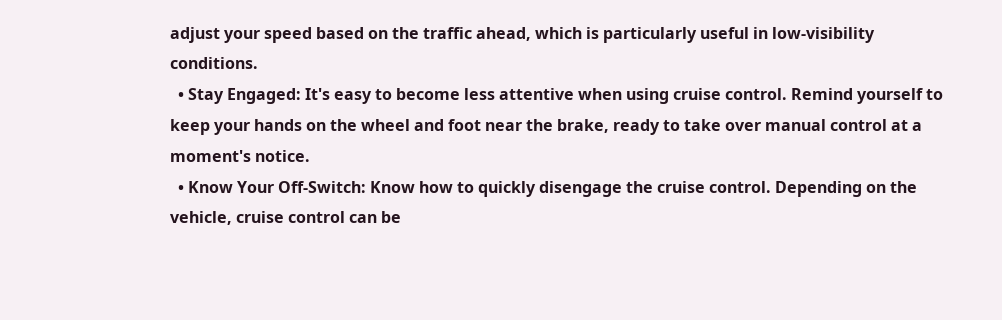adjust your speed based on the traffic ahead, which is particularly useful in low-visibility conditions.
  • Stay Engaged: It's easy to become less attentive when using cruise control. Remind yourself to keep your hands on the wheel and foot near the brake, ready to take over manual control at a moment's notice.
  • Know Your Off-Switch: Know how to quickly disengage the cruise control. Depending on the vehicle, cruise control can be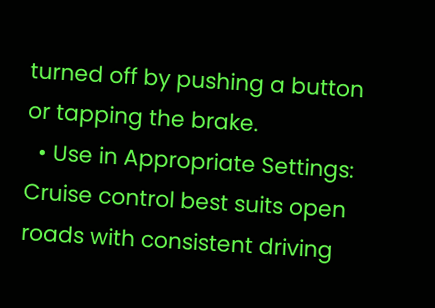turned off by pushing a button or tapping the brake.
  • Use in Appropriate Settings: Cruise control best suits open roads with consistent driving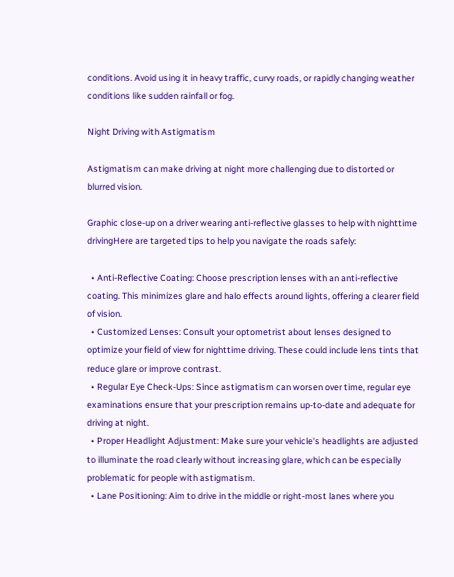conditions. Avoid using it in heavy traffic, curvy roads, or rapidly changing weather conditions like sudden rainfall or fog.

Night Driving with Astigmatism

Astigmatism can make driving at night more challenging due to distorted or blurred vision.

Graphic close-up on a driver wearing anti-reflective glasses to help with nighttime drivingHere are targeted tips to help you navigate the roads safely:

  • Anti-Reflective Coating: Choose prescription lenses with an anti-reflective coating. This minimizes glare and halo effects around lights, offering a clearer field of vision.
  • Customized Lenses: Consult your optometrist about lenses designed to optimize your field of view for nighttime driving. These could include lens tints that reduce glare or improve contrast.
  • Regular Eye Check-Ups: Since astigmatism can worsen over time, regular eye examinations ensure that your prescription remains up-to-date and adequate for driving at night.
  • Proper Headlight Adjustment: Make sure your vehicle's headlights are adjusted to illuminate the road clearly without increasing glare, which can be especially problematic for people with astigmatism.
  • Lane Positioning: Aim to drive in the middle or right-most lanes where you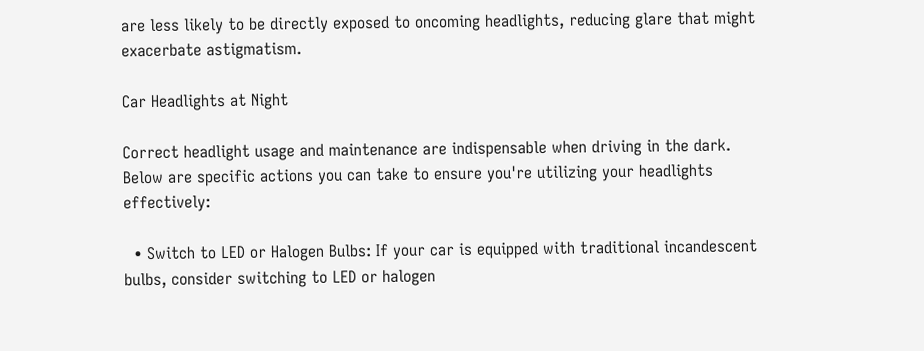are less likely to be directly exposed to oncoming headlights, reducing glare that might exacerbate astigmatism.

Car Headlights at Night

Correct headlight usage and maintenance are indispensable when driving in the dark. Below are specific actions you can take to ensure you're utilizing your headlights effectively:

  • Switch to LED or Halogen Bulbs: If your car is equipped with traditional incandescent bulbs, consider switching to LED or halogen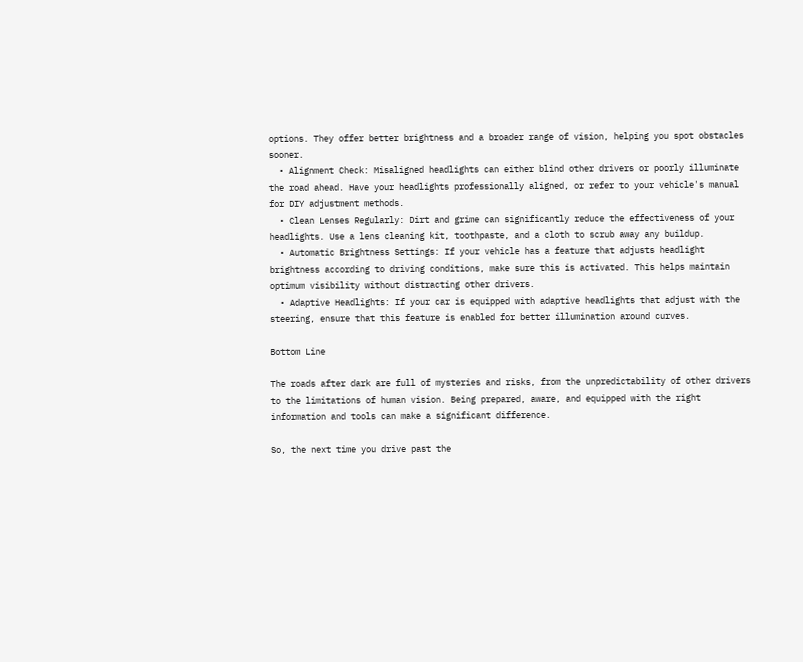options. They offer better brightness and a broader range of vision, helping you spot obstacles sooner.
  • Alignment Check: Misaligned headlights can either blind other drivers or poorly illuminate the road ahead. Have your headlights professionally aligned, or refer to your vehicle's manual for DIY adjustment methods.
  • Clean Lenses Regularly: Dirt and grime can significantly reduce the effectiveness of your headlights. Use a lens cleaning kit, toothpaste, and a cloth to scrub away any buildup.
  • Automatic Brightness Settings: If your vehicle has a feature that adjusts headlight brightness according to driving conditions, make sure this is activated. This helps maintain optimum visibility without distracting other drivers.
  • Adaptive Headlights: If your car is equipped with adaptive headlights that adjust with the steering, ensure that this feature is enabled for better illumination around curves.

Bottom Line

The roads after dark are full of mysteries and risks, from the unpredictability of other drivers to the limitations of human vision. Being prepared, aware, and equipped with the right information and tools can make a significant difference.

So, the next time you drive past the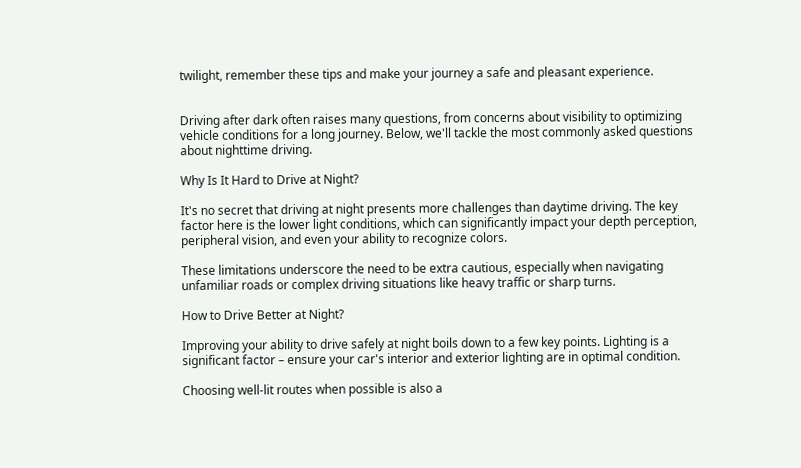twilight, remember these tips and make your journey a safe and pleasant experience.


Driving after dark often raises many questions, from concerns about visibility to optimizing vehicle conditions for a long journey. Below, we'll tackle the most commonly asked questions about nighttime driving.

Why Is It Hard to Drive at Night?

It's no secret that driving at night presents more challenges than daytime driving. The key factor here is the lower light conditions, which can significantly impact your depth perception, peripheral vision, and even your ability to recognize colors.

These limitations underscore the need to be extra cautious, especially when navigating unfamiliar roads or complex driving situations like heavy traffic or sharp turns.

How to Drive Better at Night?

Improving your ability to drive safely at night boils down to a few key points. Lighting is a significant factor – ensure your car's interior and exterior lighting are in optimal condition.

Choosing well-lit routes when possible is also a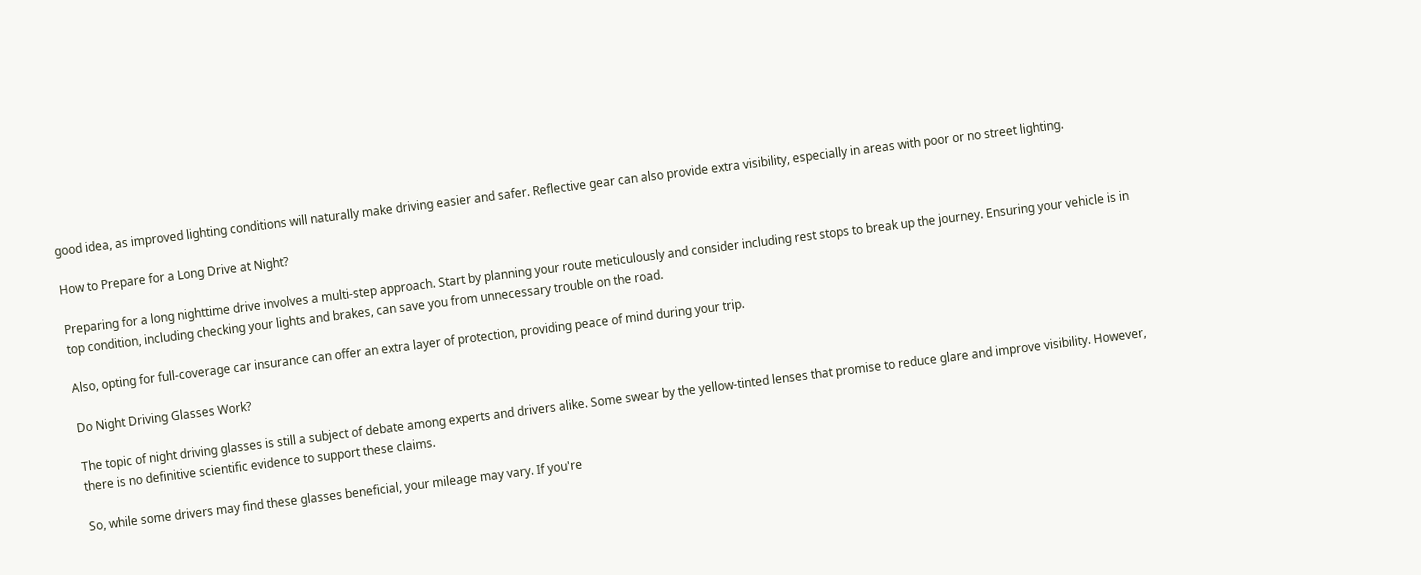good idea, as improved lighting conditions will naturally make driving easier and safer. Reflective gear can also provide extra visibility, especially in areas with poor or no street lighting.

How to Prepare for a Long Drive at Night?

Preparing for a long nighttime drive involves a multi-step approach. Start by planning your route meticulously and consider including rest stops to break up the journey. Ensuring your vehicle is in top condition, including checking your lights and brakes, can save you from unnecessary trouble on the road.

Also, opting for full-coverage car insurance can offer an extra layer of protection, providing peace of mind during your trip.

Do Night Driving Glasses Work?

The topic of night driving glasses is still a subject of debate among experts and drivers alike. Some swear by the yellow-tinted lenses that promise to reduce glare and improve visibility. However, there is no definitive scientific evidence to support these claims.

So, while some drivers may find these glasses beneficial, your mileage may vary. If you're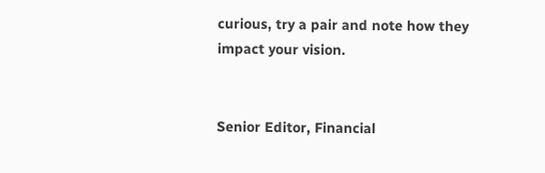curious, try a pair and note how they impact your vision.


Senior Editor, Financial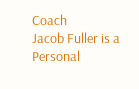Coach
Jacob Fuller is a Personal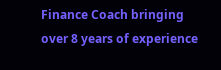Finance Coach bringing over 8 years of experience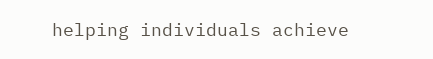helping individuals achieve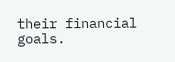their financial goals.